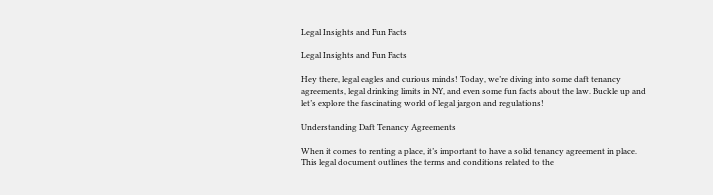Legal Insights and Fun Facts

Legal Insights and Fun Facts

Hey there, legal eagles and curious minds! Today, we’re diving into some daft tenancy agreements, legal drinking limits in NY, and even some fun facts about the law. Buckle up and let’s explore the fascinating world of legal jargon and regulations!

Understanding Daft Tenancy Agreements

When it comes to renting a place, it’s important to have a solid tenancy agreement in place. This legal document outlines the terms and conditions related to the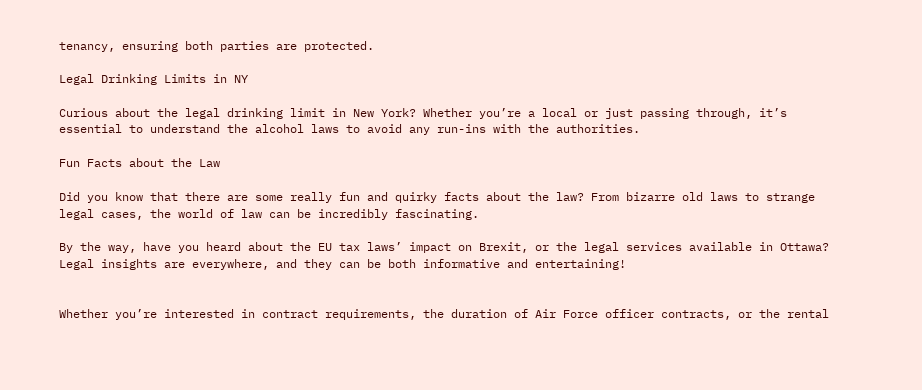tenancy, ensuring both parties are protected.

Legal Drinking Limits in NY

Curious about the legal drinking limit in New York? Whether you’re a local or just passing through, it’s essential to understand the alcohol laws to avoid any run-ins with the authorities.

Fun Facts about the Law

Did you know that there are some really fun and quirky facts about the law? From bizarre old laws to strange legal cases, the world of law can be incredibly fascinating.

By the way, have you heard about the EU tax laws’ impact on Brexit, or the legal services available in Ottawa? Legal insights are everywhere, and they can be both informative and entertaining!


Whether you’re interested in contract requirements, the duration of Air Force officer contracts, or the rental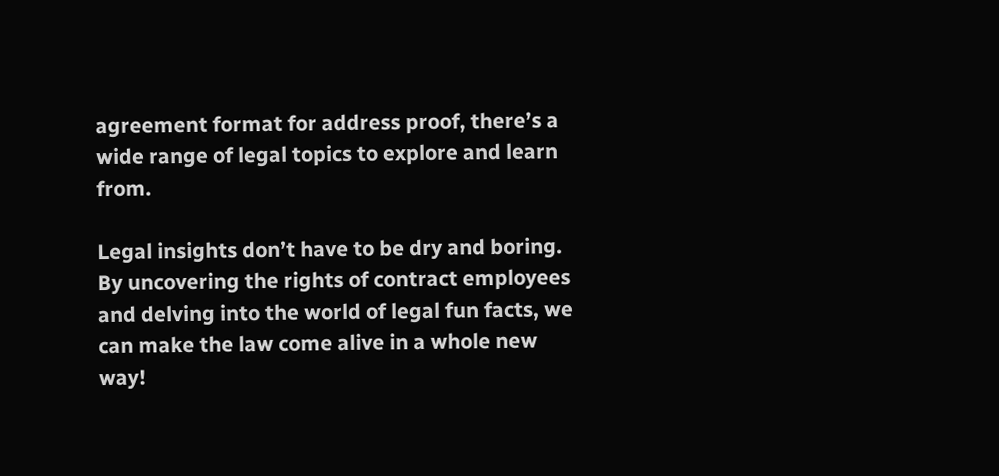agreement format for address proof, there’s a wide range of legal topics to explore and learn from.

Legal insights don’t have to be dry and boring. By uncovering the rights of contract employees and delving into the world of legal fun facts, we can make the law come alive in a whole new way!